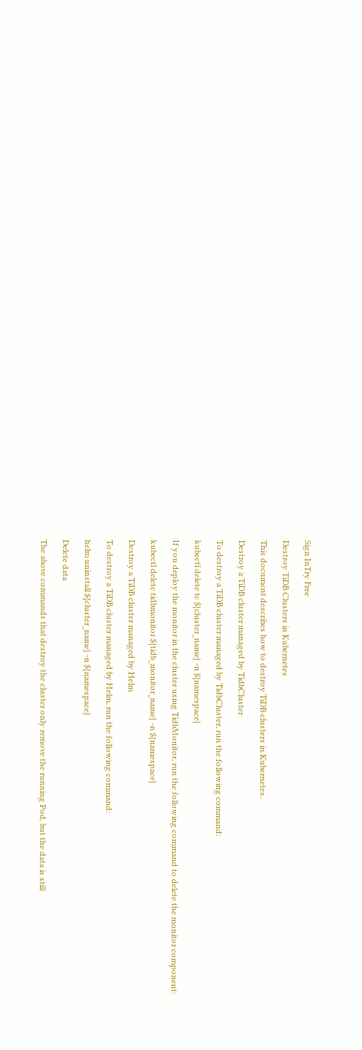Sign InTry Free

Destroy TiDB Clusters in Kubernetes

This document describes how to destroy TiDB clusters in Kubernetes.

Destroy a TiDB cluster managed by TidbCluster

To destroy a TiDB cluster managed by TidbCluster, run the following command:

kubectl delete tc ${cluster_name} -n ${namespace}

If you deploy the monitor in the cluster using TidbMonitor, run the following command to delete the monitor component:

kubectl delete tidbmonitor ${tidb_monitor_name} -n ${namespace}

Destroy a TiDB cluster managed by Helm

To destroy a TiDB cluster managed by Helm, run the following command:

helm uninstall ${cluster_name} -n ${namespace}

Delete data

The above commands that destroy the cluster only remove the running Pod, but the data is still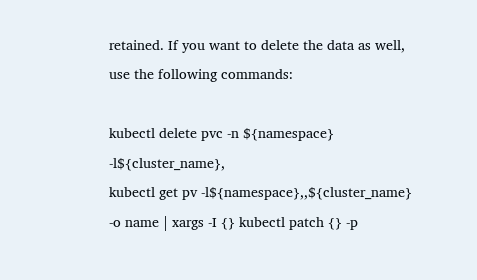retained. If you want to delete the data as well, use the following commands:

kubectl delete pvc -n ${namespace} -l${cluster_name},
kubectl get pv -l${namespace},,${cluster_name} -o name | xargs -I {} kubectl patch {} -p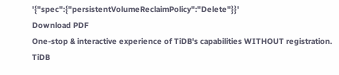'{"spec":{"persistentVolumeReclaimPolicy":"Delete"}}'
Download PDF
One-stop & interactive experience of TiDB's capabilities WITHOUT registration.
TiDB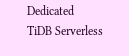Dedicated
TiDB Serverless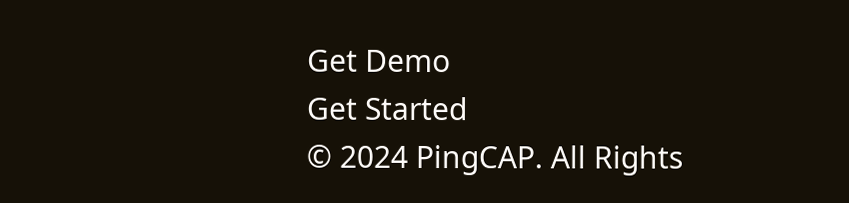Get Demo
Get Started
© 2024 PingCAP. All Rights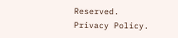Reserved.
Privacy Policy.